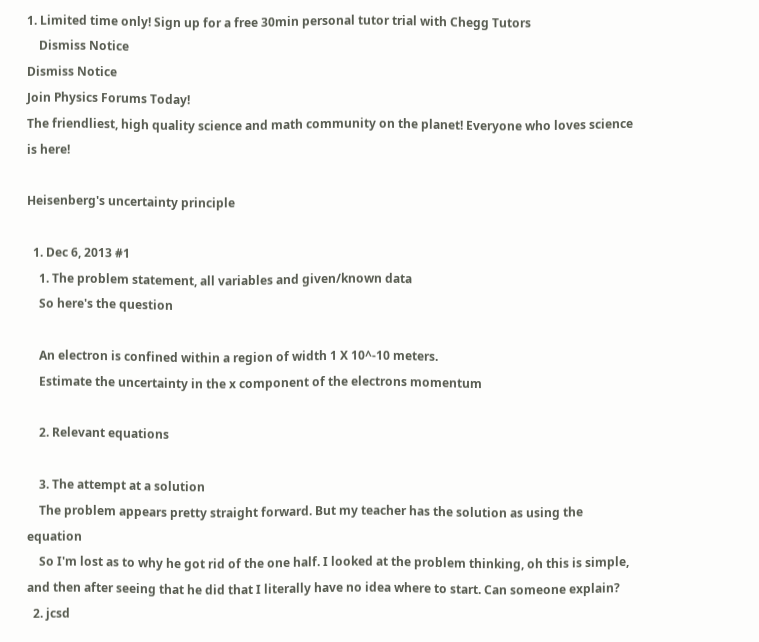1. Limited time only! Sign up for a free 30min personal tutor trial with Chegg Tutors
    Dismiss Notice
Dismiss Notice
Join Physics Forums Today!
The friendliest, high quality science and math community on the planet! Everyone who loves science is here!

Heisenberg's uncertainty principle

  1. Dec 6, 2013 #1
    1. The problem statement, all variables and given/known data
    So here's the question

    An electron is confined within a region of width 1 X 10^-10 meters.
    Estimate the uncertainty in the x component of the electrons momentum

    2. Relevant equations

    3. The attempt at a solution
    The problem appears pretty straight forward. But my teacher has the solution as using the equation
    So I'm lost as to why he got rid of the one half. I looked at the problem thinking, oh this is simple, and then after seeing that he did that I literally have no idea where to start. Can someone explain?
  2. jcsd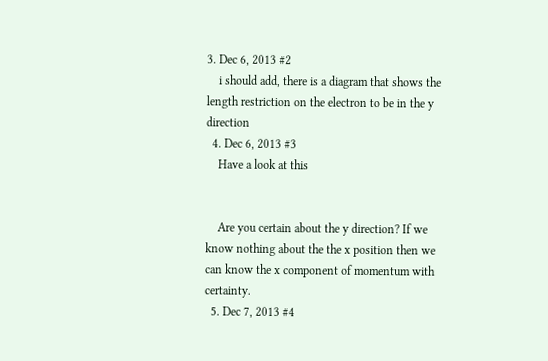3. Dec 6, 2013 #2
    i should add, there is a diagram that shows the length restriction on the electron to be in the y direction
  4. Dec 6, 2013 #3
    Have a look at this


    Are you certain about the y direction? If we know nothing about the the x position then we can know the x component of momentum with certainty.
  5. Dec 7, 2013 #4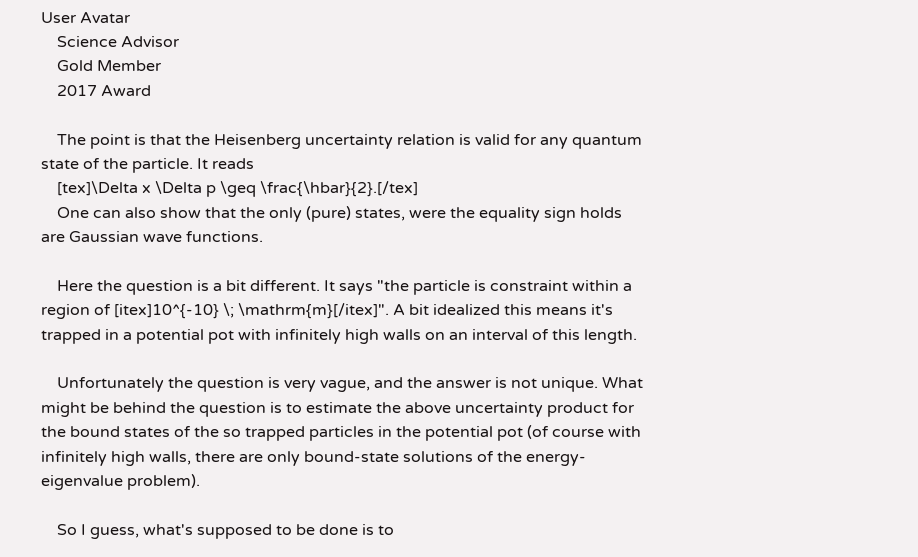User Avatar
    Science Advisor
    Gold Member
    2017 Award

    The point is that the Heisenberg uncertainty relation is valid for any quantum state of the particle. It reads
    [tex]\Delta x \Delta p \geq \frac{\hbar}{2}.[/tex]
    One can also show that the only (pure) states, were the equality sign holds are Gaussian wave functions.

    Here the question is a bit different. It says "the particle is constraint within a region of [itex]10^{-10} \; \mathrm{m}[/itex]". A bit idealized this means it's trapped in a potential pot with infinitely high walls on an interval of this length.

    Unfortunately the question is very vague, and the answer is not unique. What might be behind the question is to estimate the above uncertainty product for the bound states of the so trapped particles in the potential pot (of course with infinitely high walls, there are only bound-state solutions of the energy-eigenvalue problem).

    So I guess, what's supposed to be done is to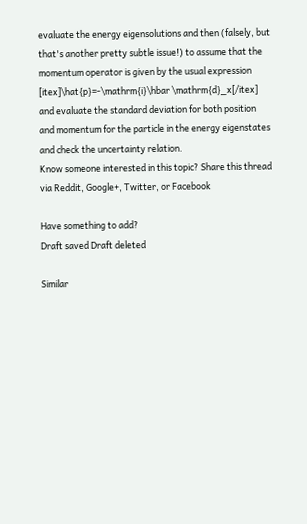evaluate the energy eigensolutions and then (falsely, but that's another pretty subtle issue!) to assume that the momentum operator is given by the usual expression [itex]\hat{p}=-\mathrm{i}\hbar \mathrm{d}_x[/itex] and evaluate the standard deviation for both position and momentum for the particle in the energy eigenstates and check the uncertainty relation.
Know someone interested in this topic? Share this thread via Reddit, Google+, Twitter, or Facebook

Have something to add?
Draft saved Draft deleted

Similar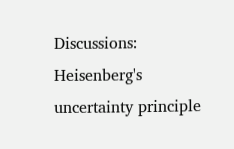Discussions: Heisenberg's uncertainty principle